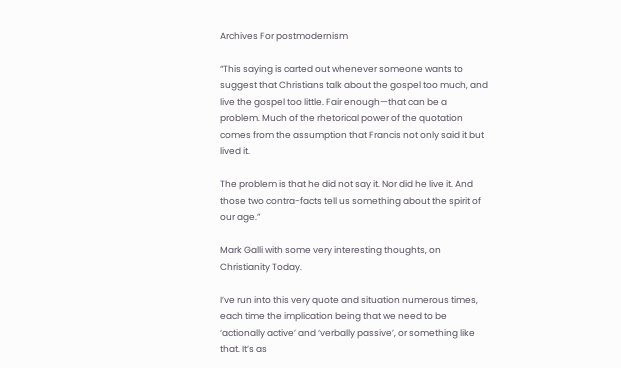Archives For postmodernism

“This saying is carted out whenever someone wants to suggest that Christians talk about the gospel too much, and live the gospel too little. Fair enough—that can be a problem. Much of the rhetorical power of the quotation comes from the assumption that Francis not only said it but lived it.

The problem is that he did not say it. Nor did he live it. And those two contra-facts tell us something about the spirit of our age.”

Mark Galli with some very interesting thoughts, on Christianity Today.

I’ve run into this very quote and situation numerous times, each time the implication being that we need to be ‘actionally active’ and ‘verbally passive’, or something like that. It’s as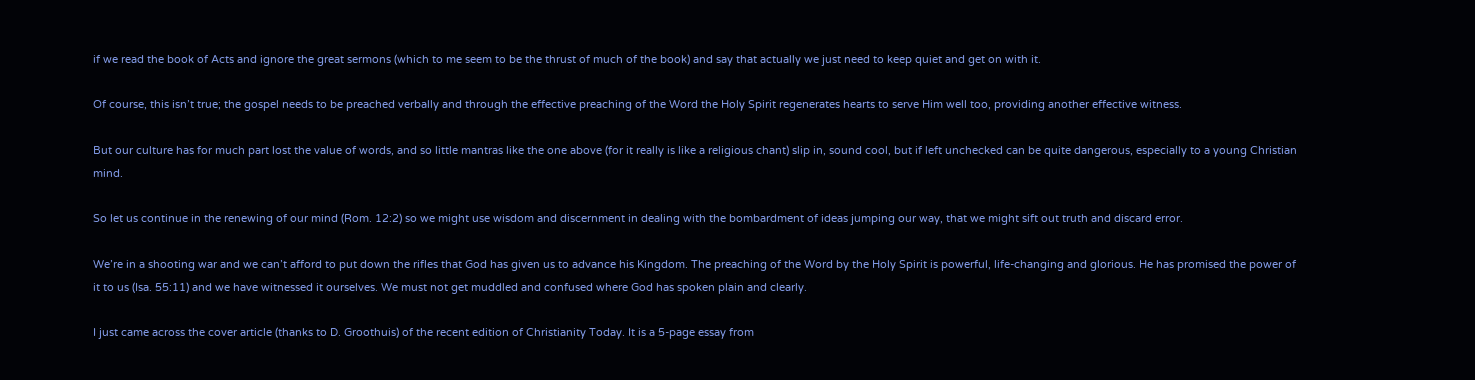if we read the book of Acts and ignore the great sermons (which to me seem to be the thrust of much of the book) and say that actually we just need to keep quiet and get on with it.

Of course, this isn’t true; the gospel needs to be preached verbally and through the effective preaching of the Word the Holy Spirit regenerates hearts to serve Him well too, providing another effective witness.

But our culture has for much part lost the value of words, and so little mantras like the one above (for it really is like a religious chant) slip in, sound cool, but if left unchecked can be quite dangerous, especially to a young Christian mind.

So let us continue in the renewing of our mind (Rom. 12:2) so we might use wisdom and discernment in dealing with the bombardment of ideas jumping our way, that we might sift out truth and discard error.

We’re in a shooting war and we can’t afford to put down the rifles that God has given us to advance his Kingdom. The preaching of the Word by the Holy Spirit is powerful, life-changing and glorious. He has promised the power of it to us (Isa. 55:11) and we have witnessed it ourselves. We must not get muddled and confused where God has spoken plain and clearly.

I just came across the cover article (thanks to D. Groothuis) of the recent edition of Christianity Today. It is a 5-page essay from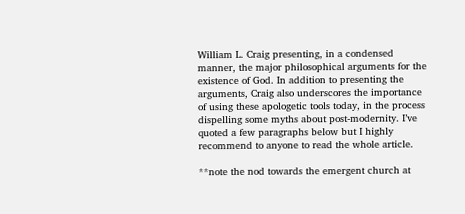William L. Craig presenting, in a condensed manner, the major philosophical arguments for the existence of God. In addition to presenting the arguments, Craig also underscores the importance of using these apologetic tools today, in the process dispelling some myths about post-modernity. I’ve quoted a few paragraphs below but I highly recommend to anyone to read the whole article.

**note the nod towards the emergent church at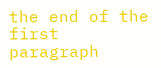the end of the first paragraph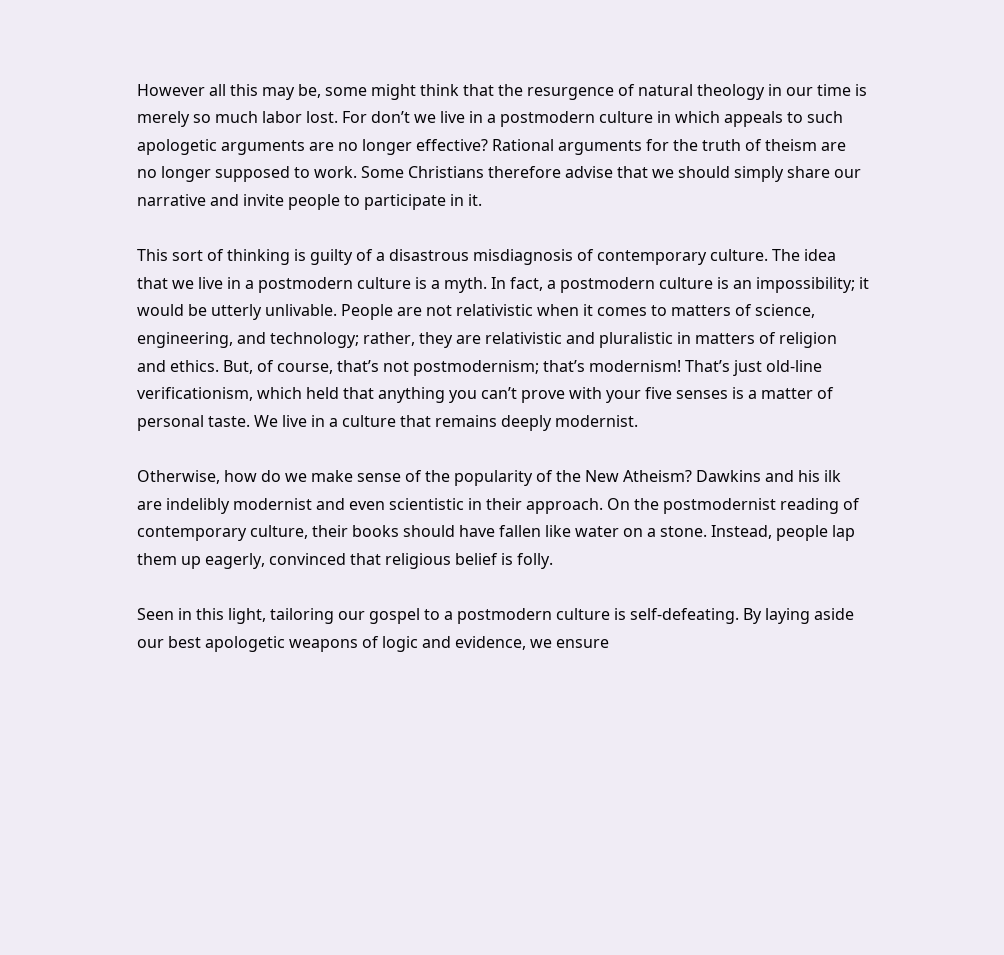However all this may be, some might think that the resurgence of natural theology in our time is merely so much labor lost. For don’t we live in a postmodern culture in which appeals to such apologetic arguments are no longer effective? Rational arguments for the truth of theism are no longer supposed to work. Some Christians therefore advise that we should simply share our narrative and invite people to participate in it.

This sort of thinking is guilty of a disastrous misdiagnosis of contemporary culture. The idea that we live in a postmodern culture is a myth. In fact, a postmodern culture is an impossibility; it would be utterly unlivable. People are not relativistic when it comes to matters of science, engineering, and technology; rather, they are relativistic and pluralistic in matters of religion and ethics. But, of course, that’s not postmodernism; that’s modernism! That’s just old-line verificationism, which held that anything you can’t prove with your five senses is a matter of personal taste. We live in a culture that remains deeply modernist.

Otherwise, how do we make sense of the popularity of the New Atheism? Dawkins and his ilk are indelibly modernist and even scientistic in their approach. On the postmodernist reading of contemporary culture, their books should have fallen like water on a stone. Instead, people lap them up eagerly, convinced that religious belief is folly.

Seen in this light, tailoring our gospel to a postmodern culture is self-defeating. By laying aside our best apologetic weapons of logic and evidence, we ensure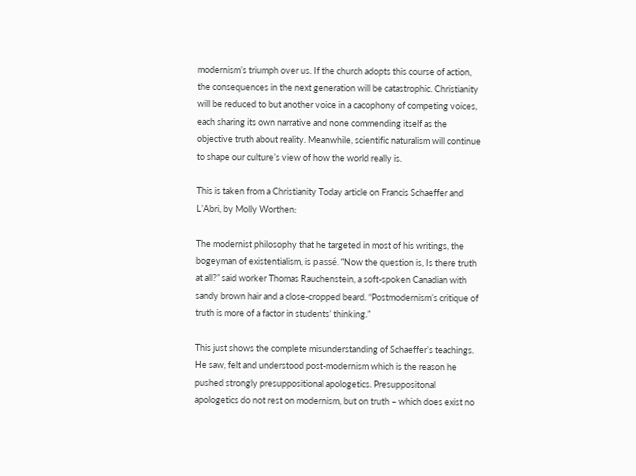modernism’s triumph over us. If the church adopts this course of action, the consequences in the next generation will be catastrophic. Christianity will be reduced to but another voice in a cacophony of competing voices, each sharing its own narrative and none commending itself as the objective truth about reality. Meanwhile, scientific naturalism will continue to shape our culture’s view of how the world really is.

This is taken from a Christianity Today article on Francis Schaeffer and L’Abri, by Molly Worthen:

The modernist philosophy that he targeted in most of his writings, the bogeyman of existentialism, is passé. “Now the question is, Is there truth at all?” said worker Thomas Rauchenstein, a soft-spoken Canadian with sandy brown hair and a close-cropped beard. “Postmodernism’s critique of truth is more of a factor in students’ thinking.”

This just shows the complete misunderstanding of Schaeffer’s teachings. He saw, felt and understood post-modernism which is the reason he pushed strongly presuppositional apologetics. Presuppositonal apologetics do not rest on modernism, but on truth – which does exist no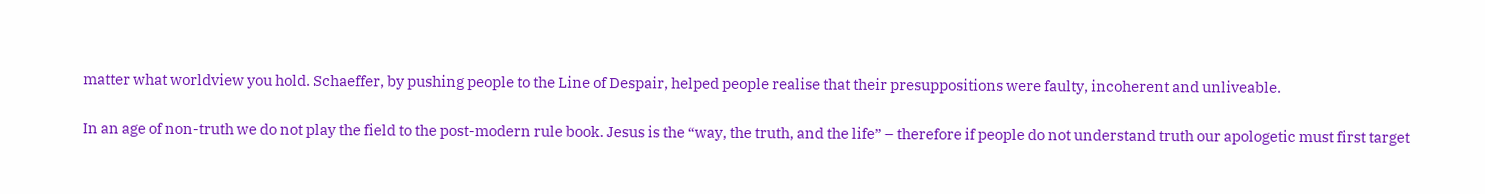matter what worldview you hold. Schaeffer, by pushing people to the Line of Despair, helped people realise that their presuppositions were faulty, incoherent and unliveable.

In an age of non-truth we do not play the field to the post-modern rule book. Jesus is the “way, the truth, and the life” – therefore if people do not understand truth our apologetic must first target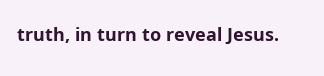truth, in turn to reveal Jesus.